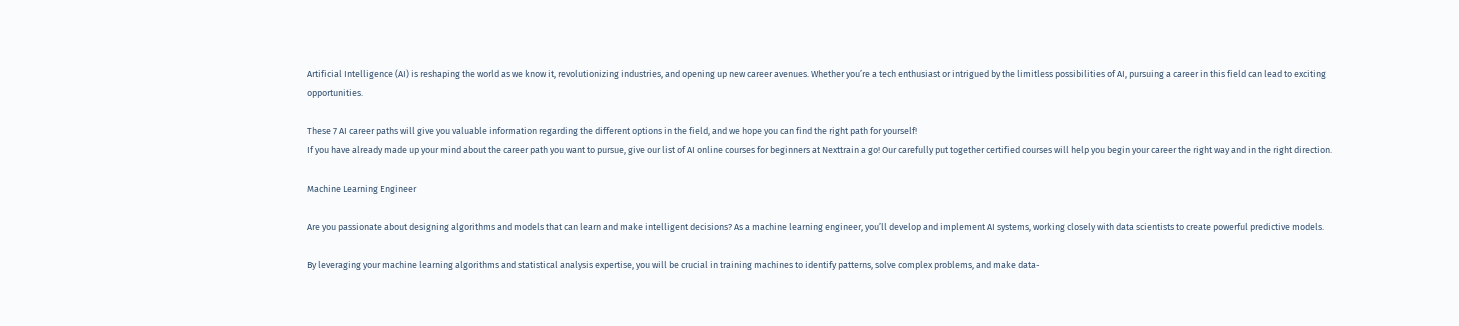Artificial Intelligence (AI) is reshaping the world as we know it, revolutionizing industries, and opening up new career avenues. Whether you’re a tech enthusiast or intrigued by the limitless possibilities of AI, pursuing a career in this field can lead to exciting opportunities.

These 7 AI career paths will give you valuable information regarding the different options in the field, and we hope you can find the right path for yourself!
If you have already made up your mind about the career path you want to pursue, give our list of AI online courses for beginners at Nexttrain a go! Our carefully put together certified courses will help you begin your career the right way and in the right direction.

Machine Learning Engineer

Are you passionate about designing algorithms and models that can learn and make intelligent decisions? As a machine learning engineer, you’ll develop and implement AI systems, working closely with data scientists to create powerful predictive models.

By leveraging your machine learning algorithms and statistical analysis expertise, you will be crucial in training machines to identify patterns, solve complex problems, and make data-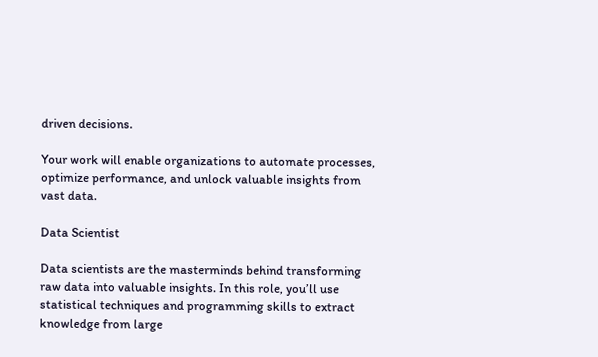driven decisions.

Your work will enable organizations to automate processes, optimize performance, and unlock valuable insights from vast data.

Data Scientist

Data scientists are the masterminds behind transforming raw data into valuable insights. In this role, you’ll use statistical techniques and programming skills to extract knowledge from large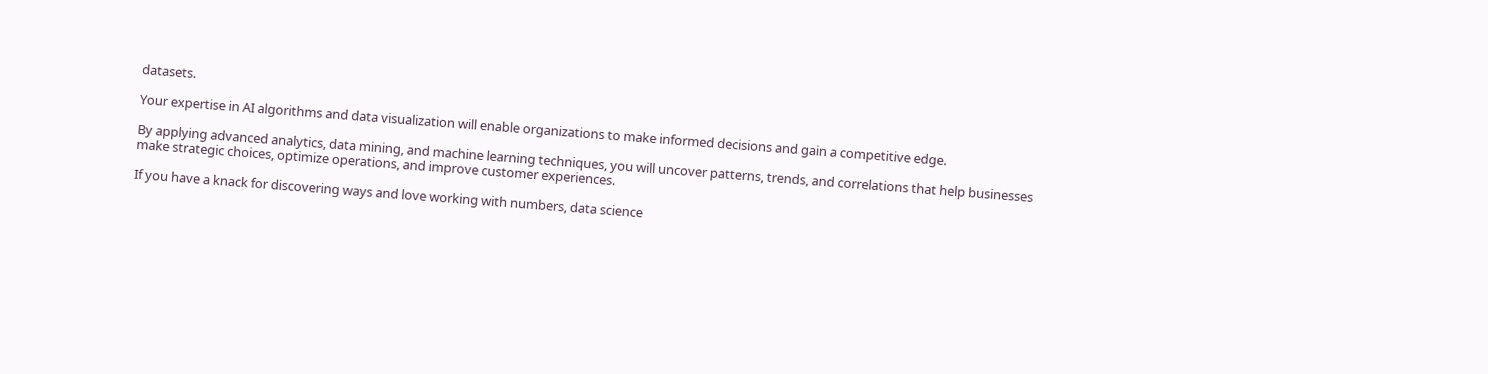datasets.

Your expertise in AI algorithms and data visualization will enable organizations to make informed decisions and gain a competitive edge.

By applying advanced analytics, data mining, and machine learning techniques, you will uncover patterns, trends, and correlations that help businesses make strategic choices, optimize operations, and improve customer experiences.

If you have a knack for discovering ways and love working with numbers, data science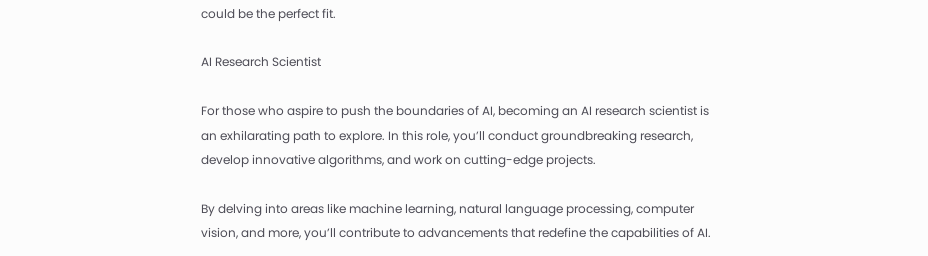could be the perfect fit.

AI Research Scientist

For those who aspire to push the boundaries of AI, becoming an AI research scientist is an exhilarating path to explore. In this role, you’ll conduct groundbreaking research, develop innovative algorithms, and work on cutting-edge projects.

By delving into areas like machine learning, natural language processing, computer vision, and more, you’ll contribute to advancements that redefine the capabilities of AI.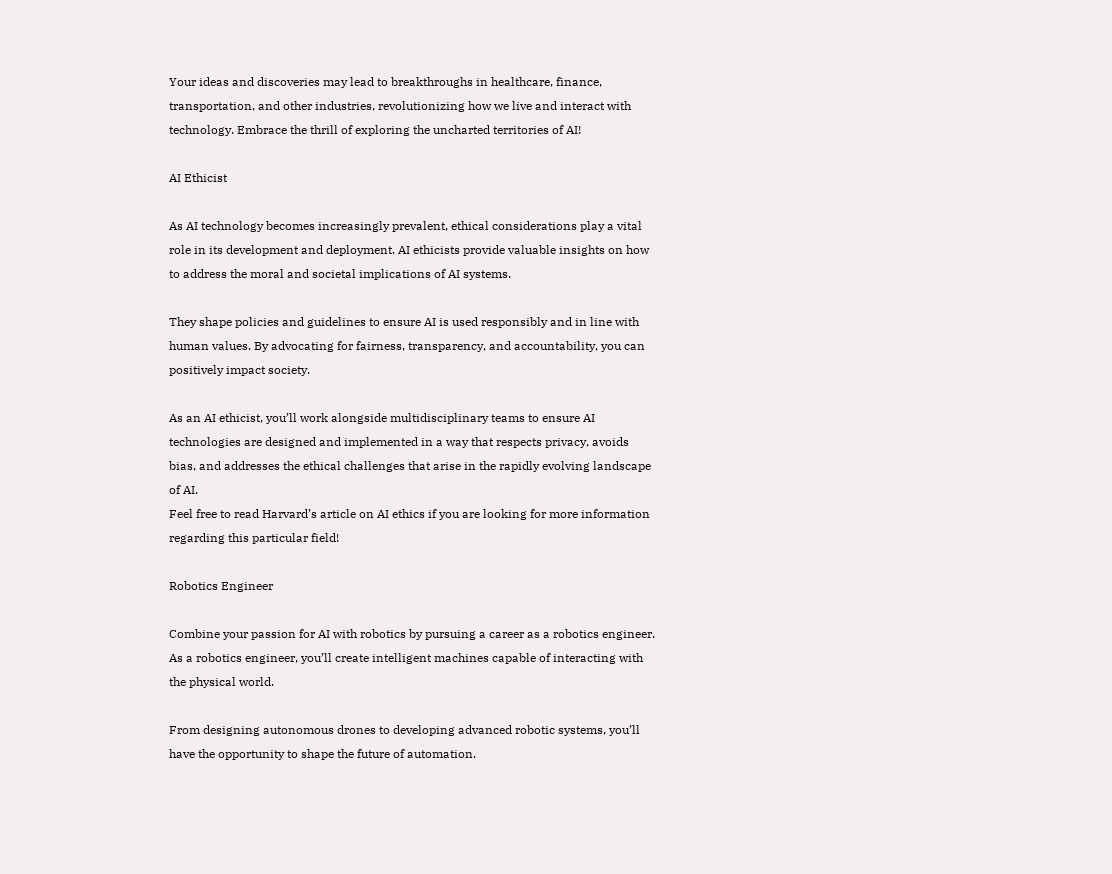Your ideas and discoveries may lead to breakthroughs in healthcare, finance, transportation, and other industries, revolutionizing how we live and interact with technology. Embrace the thrill of exploring the uncharted territories of AI!

AI Ethicist

As AI technology becomes increasingly prevalent, ethical considerations play a vital role in its development and deployment. AI ethicists provide valuable insights on how to address the moral and societal implications of AI systems.

They shape policies and guidelines to ensure AI is used responsibly and in line with human values. By advocating for fairness, transparency, and accountability, you can positively impact society.

As an AI ethicist, you’ll work alongside multidisciplinary teams to ensure AI technologies are designed and implemented in a way that respects privacy, avoids bias, and addresses the ethical challenges that arise in the rapidly evolving landscape of AI.
Feel free to read Harvard’s article on AI ethics if you are looking for more information regarding this particular field!

Robotics Engineer

Combine your passion for AI with robotics by pursuing a career as a robotics engineer. As a robotics engineer, you’ll create intelligent machines capable of interacting with the physical world.

From designing autonomous drones to developing advanced robotic systems, you’ll have the opportunity to shape the future of automation.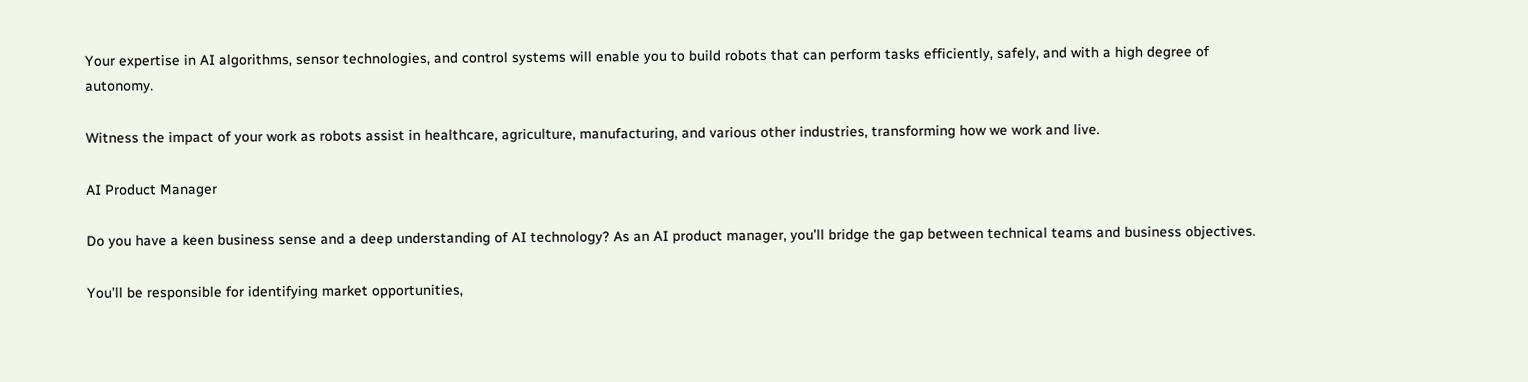Your expertise in AI algorithms, sensor technologies, and control systems will enable you to build robots that can perform tasks efficiently, safely, and with a high degree of autonomy.

Witness the impact of your work as robots assist in healthcare, agriculture, manufacturing, and various other industries, transforming how we work and live.

AI Product Manager

Do you have a keen business sense and a deep understanding of AI technology? As an AI product manager, you’ll bridge the gap between technical teams and business objectives.

You’ll be responsible for identifying market opportunities,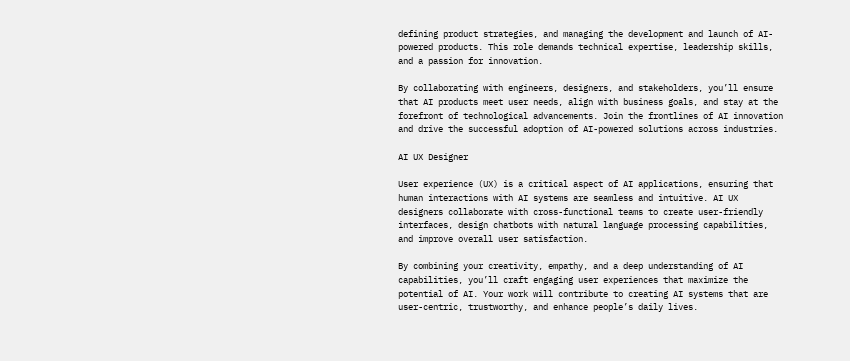defining product strategies, and managing the development and launch of AI-powered products. This role demands technical expertise, leadership skills, and a passion for innovation.

By collaborating with engineers, designers, and stakeholders, you’ll ensure that AI products meet user needs, align with business goals, and stay at the forefront of technological advancements. Join the frontlines of AI innovation and drive the successful adoption of AI-powered solutions across industries.

AI UX Designer

User experience (UX) is a critical aspect of AI applications, ensuring that human interactions with AI systems are seamless and intuitive. AI UX designers collaborate with cross-functional teams to create user-friendly interfaces, design chatbots with natural language processing capabilities, and improve overall user satisfaction.

By combining your creativity, empathy, and a deep understanding of AI capabilities, you’ll craft engaging user experiences that maximize the potential of AI. Your work will contribute to creating AI systems that are user-centric, trustworthy, and enhance people’s daily lives.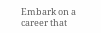Embark on a career that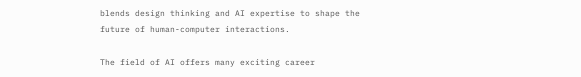blends design thinking and AI expertise to shape the future of human-computer interactions.

The field of AI offers many exciting career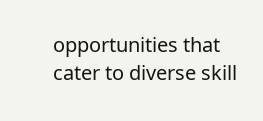opportunities that cater to diverse skill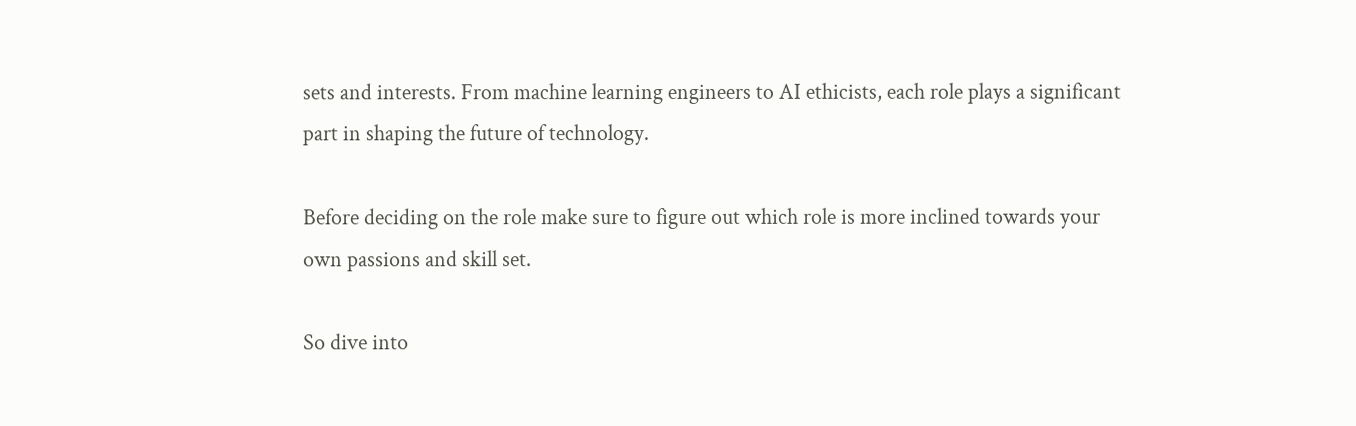sets and interests. From machine learning engineers to AI ethicists, each role plays a significant part in shaping the future of technology.

Before deciding on the role make sure to figure out which role is more inclined towards your own passions and skill set.

So dive into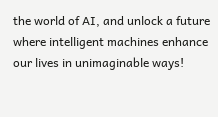the world of AI, and unlock a future where intelligent machines enhance our lives in unimaginable ways!